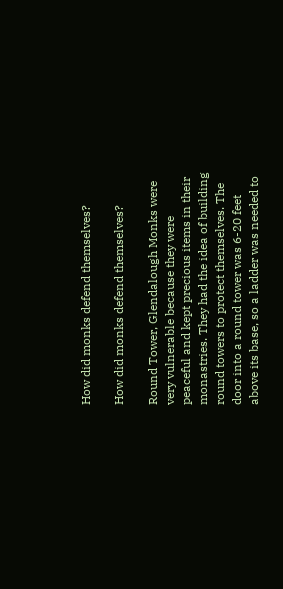How did monks defend themselves?

How did monks defend themselves?

Round Tower, Glendalough Monks were very vulnerable because they were peaceful and kept precious items in their monastries. They had the idea of building round towers to protect themselves. The door into a round tower was 6-20 feet above its base, so a ladder was needed to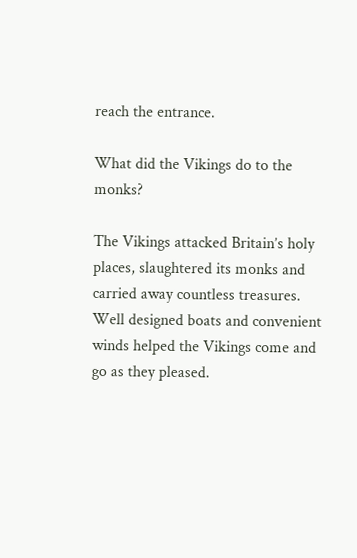reach the entrance.

What did the Vikings do to the monks?

The Vikings attacked Britain’s holy places, slaughtered its monks and carried away countless treasures. Well designed boats and convenient winds helped the Vikings come and go as they pleased.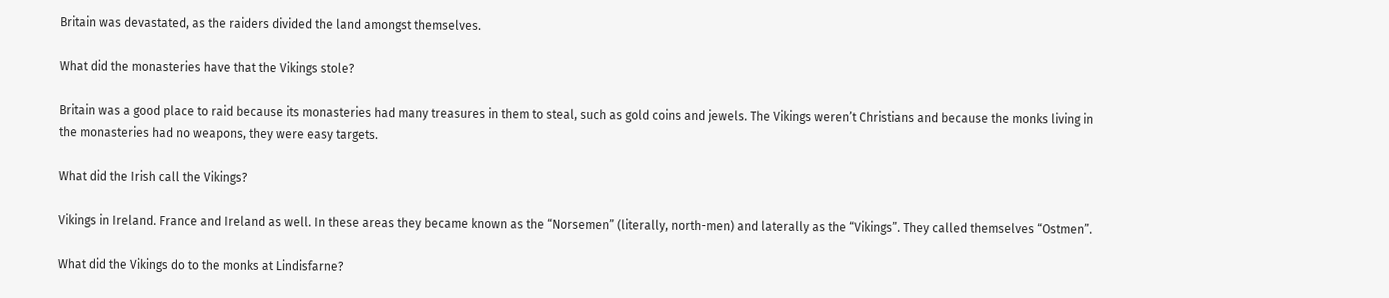Britain was devastated, as the raiders divided the land amongst themselves.

What did the monasteries have that the Vikings stole?

Britain was a good place to raid because its monasteries had many treasures in them to steal, such as gold coins and jewels. The Vikings weren’t Christians and because the monks living in the monasteries had no weapons, they were easy targets.

What did the Irish call the Vikings?

Vikings in Ireland. France and Ireland as well. In these areas they became known as the “Norsemen” (literally, north-men) and laterally as the “Vikings”. They called themselves “Ostmen”.

What did the Vikings do to the monks at Lindisfarne?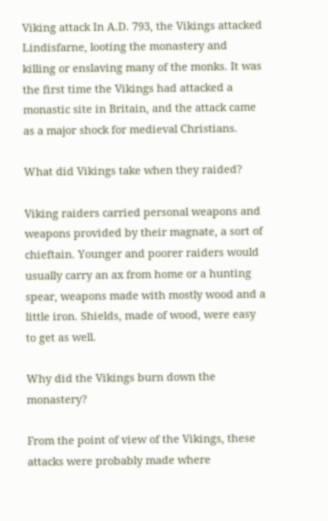Viking attack In A.D. 793, the Vikings attacked Lindisfarne, looting the monastery and killing or enslaving many of the monks. It was the first time the Vikings had attacked a monastic site in Britain, and the attack came as a major shock for medieval Christians.

What did Vikings take when they raided?

Viking raiders carried personal weapons and weapons provided by their magnate, a sort of chieftain. Younger and poorer raiders would usually carry an ax from home or a hunting spear, weapons made with mostly wood and a little iron. Shields, made of wood, were easy to get as well.

Why did the Vikings burn down the monastery?

From the point of view of the Vikings, these attacks were probably made where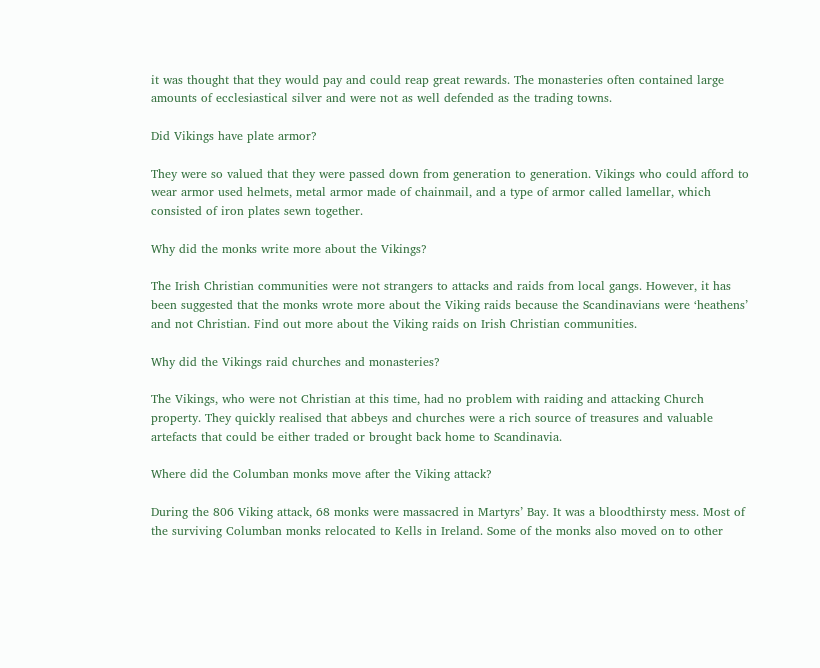it was thought that they would pay and could reap great rewards. The monasteries often contained large amounts of ecclesiastical silver and were not as well defended as the trading towns.

Did Vikings have plate armor?

They were so valued that they were passed down from generation to generation. Vikings who could afford to wear armor used helmets, metal armor made of chainmail, and a type of armor called lamellar, which consisted of iron plates sewn together.

Why did the monks write more about the Vikings?

The Irish Christian communities were not strangers to attacks and raids from local gangs. However, it has been suggested that the monks wrote more about the Viking raids because the Scandinavians were ‘heathens’ and not Christian. Find out more about the Viking raids on Irish Christian communities.

Why did the Vikings raid churches and monasteries?

The Vikings, who were not Christian at this time, had no problem with raiding and attacking Church property. They quickly realised that abbeys and churches were a rich source of treasures and valuable artefacts that could be either traded or brought back home to Scandinavia.

Where did the Columban monks move after the Viking attack?

During the 806 Viking attack, 68 monks were massacred in Martyrs’ Bay. It was a bloodthirsty mess. Most of the surviving Columban monks relocated to Kells in Ireland. Some of the monks also moved on to other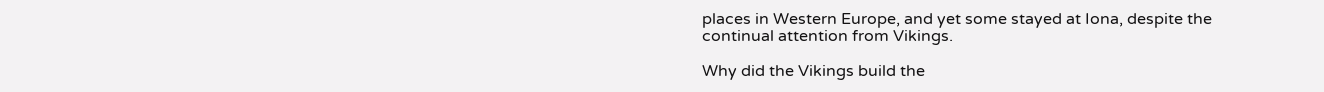places in Western Europe, and yet some stayed at Iona, despite the continual attention from Vikings.

Why did the Vikings build the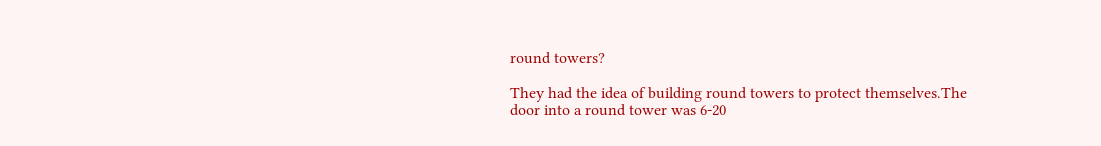round towers?

They had the idea of building round towers to protect themselves.The door into a round tower was 6-20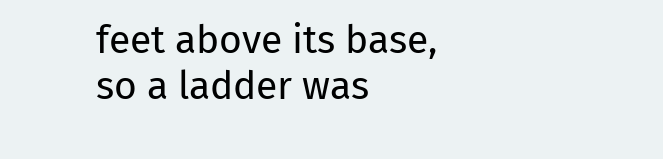feet above its base, so a ladder was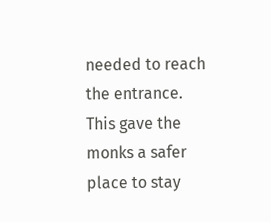needed to reach the entrance. This gave the monks a safer place to stay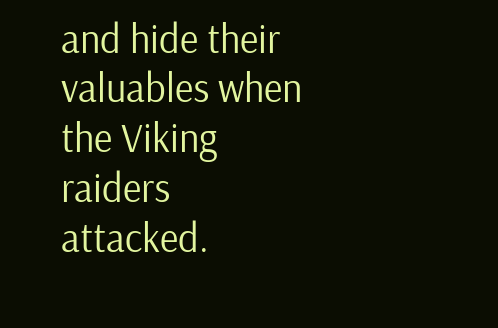and hide their valuables when the Viking raiders attacked.